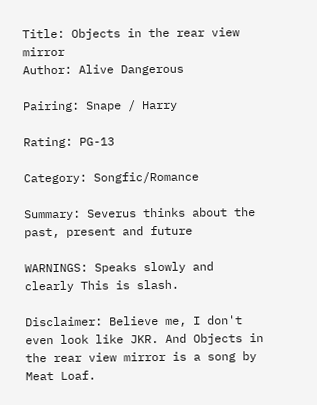Title: Objects in the rear view mirror
Author: Alive Dangerous

Pairing: Snape / Harry

Rating: PG-13

Category: Songfic/Romance

Summary: Severus thinks about the past, present and future

WARNINGS: Speaks slowly and clearly This is slash.

Disclaimer: Believe me, I don't even look like JKR. And Objects in the rear view mirror is a song by Meat Loaf.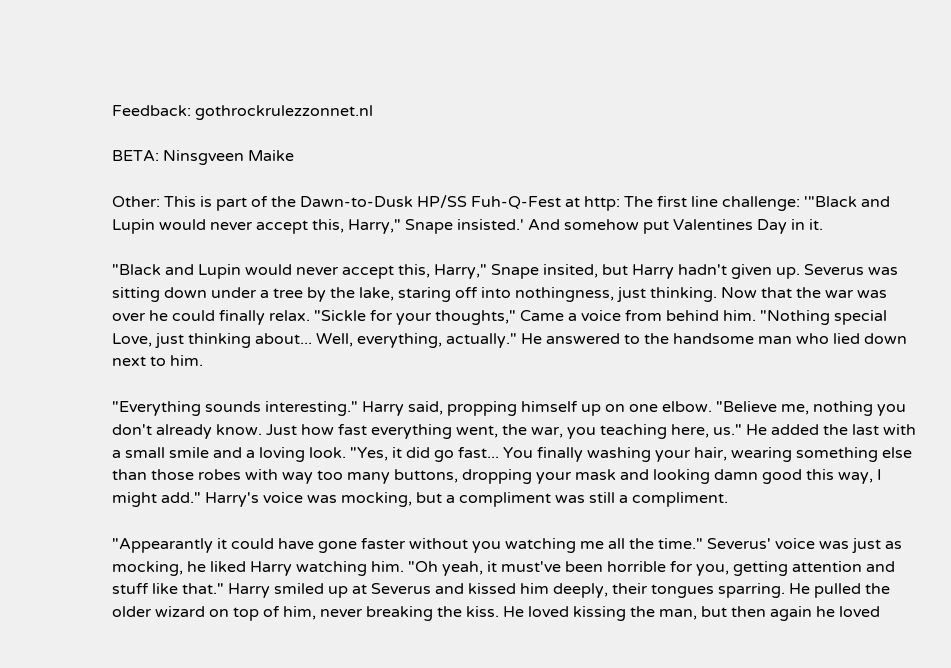Feedback: gothrockrulezzonnet.nl

BETA: Ninsgveen Maike

Other: This is part of the Dawn-to-Dusk HP/SS Fuh-Q-Fest at http: The first line challenge: '"Black and Lupin would never accept this, Harry," Snape insisted.' And somehow put Valentines Day in it.

"Black and Lupin would never accept this, Harry," Snape insited, but Harry hadn't given up. Severus was sitting down under a tree by the lake, staring off into nothingness, just thinking. Now that the war was over he could finally relax. "Sickle for your thoughts," Came a voice from behind him. "Nothing special Love, just thinking about... Well, everything, actually." He answered to the handsome man who lied down next to him.

"Everything sounds interesting." Harry said, propping himself up on one elbow. "Believe me, nothing you don't already know. Just how fast everything went, the war, you teaching here, us." He added the last with a small smile and a loving look. "Yes, it did go fast... You finally washing your hair, wearing something else than those robes with way too many buttons, dropping your mask and looking damn good this way, I might add." Harry's voice was mocking, but a compliment was still a compliment.

"Appearantly it could have gone faster without you watching me all the time." Severus' voice was just as mocking, he liked Harry watching him. "Oh yeah, it must've been horrible for you, getting attention and stuff like that." Harry smiled up at Severus and kissed him deeply, their tongues sparring. He pulled the older wizard on top of him, never breaking the kiss. He loved kissing the man, but then again he loved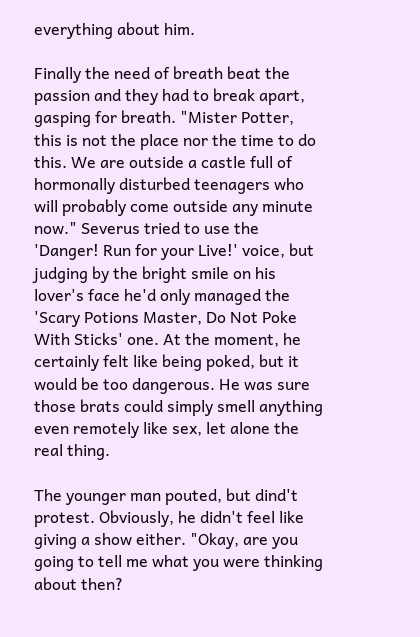everything about him.

Finally the need of breath beat the passion and they had to break apart, gasping for breath. "Mister Potter, this is not the place nor the time to do this. We are outside a castle full of hormonally disturbed teenagers who will probably come outside any minute now." Severus tried to use the 'Danger! Run for your Live!' voice, but judging by the bright smile on his lover's face he'd only managed the 'Scary Potions Master, Do Not Poke With Sticks' one. At the moment, he certainly felt like being poked, but it would be too dangerous. He was sure those brats could simply smell anything even remotely like sex, let alone the real thing.

The younger man pouted, but dind't protest. Obviously, he didn't feel like giving a show either. "Okay, are you going to tell me what you were thinking about then?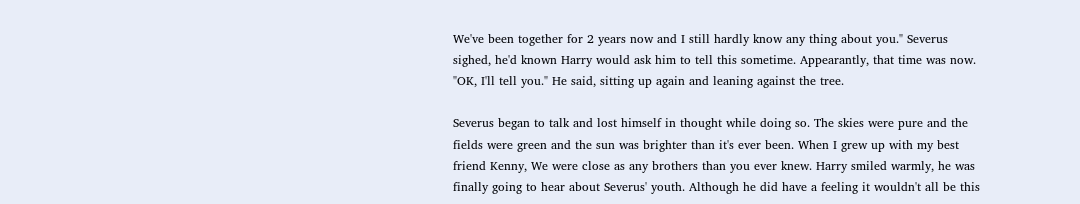We've been together for 2 years now and I still hardly know any thing about you." Severus sighed, he'd known Harry would ask him to tell this sometime. Appearantly, that time was now. "OK, I'll tell you." He said, sitting up again and leaning against the tree.

Severus began to talk and lost himself in thought while doing so. The skies were pure and the fields were green and the sun was brighter than it's ever been. When I grew up with my best friend Kenny, We were close as any brothers than you ever knew. Harry smiled warmly, he was finally going to hear about Severus' youth. Although he did have a feeling it wouldn't all be this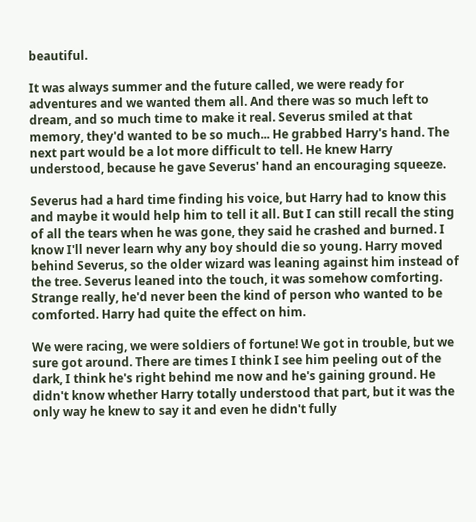beautiful.

It was always summer and the future called, we were ready for adventures and we wanted them all. And there was so much left to dream, and so much time to make it real. Severus smiled at that memory, they'd wanted to be so much... He grabbed Harry's hand. The next part would be a lot more difficult to tell. He knew Harry understood, because he gave Severus' hand an encouraging squeeze.

Severus had a hard time finding his voice, but Harry had to know this and maybe it would help him to tell it all. But I can still recall the sting of all the tears when he was gone, they said he crashed and burned. I know I'll never learn why any boy should die so young. Harry moved behind Severus, so the older wizard was leaning against him instead of the tree. Severus leaned into the touch, it was somehow comforting. Strange really, he'd never been the kind of person who wanted to be comforted. Harry had quite the effect on him.

We were racing, we were soldiers of fortune! We got in trouble, but we sure got around. There are times I think I see him peeling out of the dark, I think he's right behind me now and he's gaining ground. He didn't know whether Harry totally understood that part, but it was the only way he knew to say it and even he didn't fully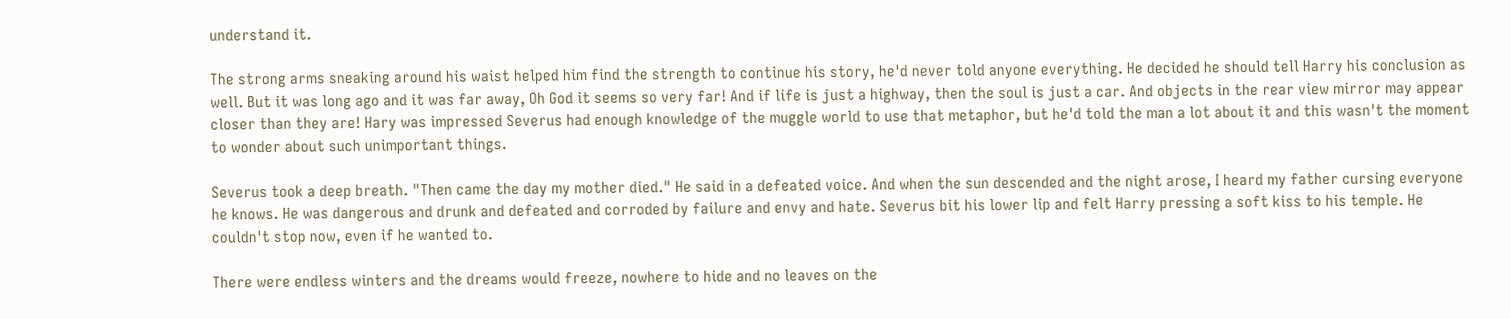understand it.

The strong arms sneaking around his waist helped him find the strength to continue his story, he'd never told anyone everything. He decided he should tell Harry his conclusion as well. But it was long ago and it was far away, Oh God it seems so very far! And if life is just a highway, then the soul is just a car. And objects in the rear view mirror may appear closer than they are! Hary was impressed Severus had enough knowledge of the muggle world to use that metaphor, but he'd told the man a lot about it and this wasn't the moment to wonder about such unimportant things.

Severus took a deep breath. "Then came the day my mother died." He said in a defeated voice. And when the sun descended and the night arose, I heard my father cursing everyone he knows. He was dangerous and drunk and defeated and corroded by failure and envy and hate. Severus bit his lower lip and felt Harry pressing a soft kiss to his temple. He couldn't stop now, even if he wanted to.

There were endless winters and the dreams would freeze, nowhere to hide and no leaves on the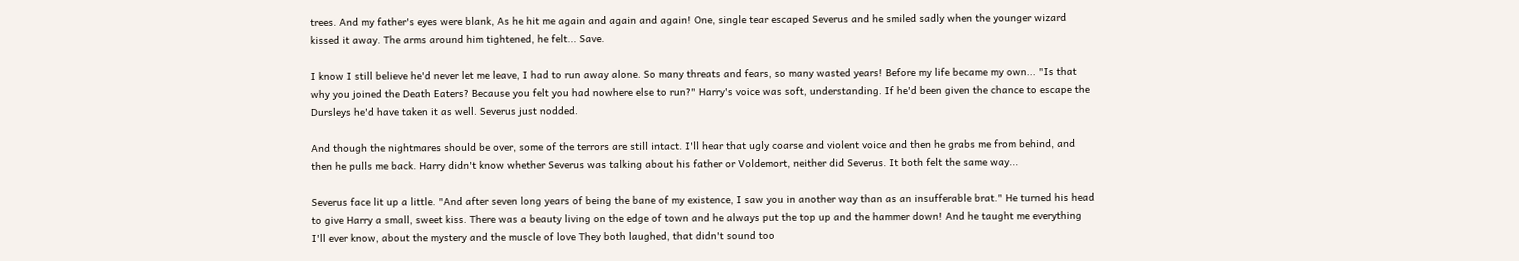trees. And my father's eyes were blank, As he hit me again and again and again! One, single tear escaped Severus and he smiled sadly when the younger wizard kissed it away. The arms around him tightened, he felt... Save.

I know I still believe he'd never let me leave, I had to run away alone. So many threats and fears, so many wasted years! Before my life became my own... "Is that why you joined the Death Eaters? Because you felt you had nowhere else to run?" Harry's voice was soft, understanding. If he'd been given the chance to escape the Dursleys he'd have taken it as well. Severus just nodded.

And though the nightmares should be over, some of the terrors are still intact. I'll hear that ugly coarse and violent voice and then he grabs me from behind, and then he pulls me back. Harry didn't know whether Severus was talking about his father or Voldemort, neither did Severus. It both felt the same way...

Severus face lit up a little. "And after seven long years of being the bane of my existence, I saw you in another way than as an insufferable brat." He turned his head to give Harry a small, sweet kiss. There was a beauty living on the edge of town and he always put the top up and the hammer down! And he taught me everything I'll ever know, about the mystery and the muscle of love They both laughed, that didn't sound too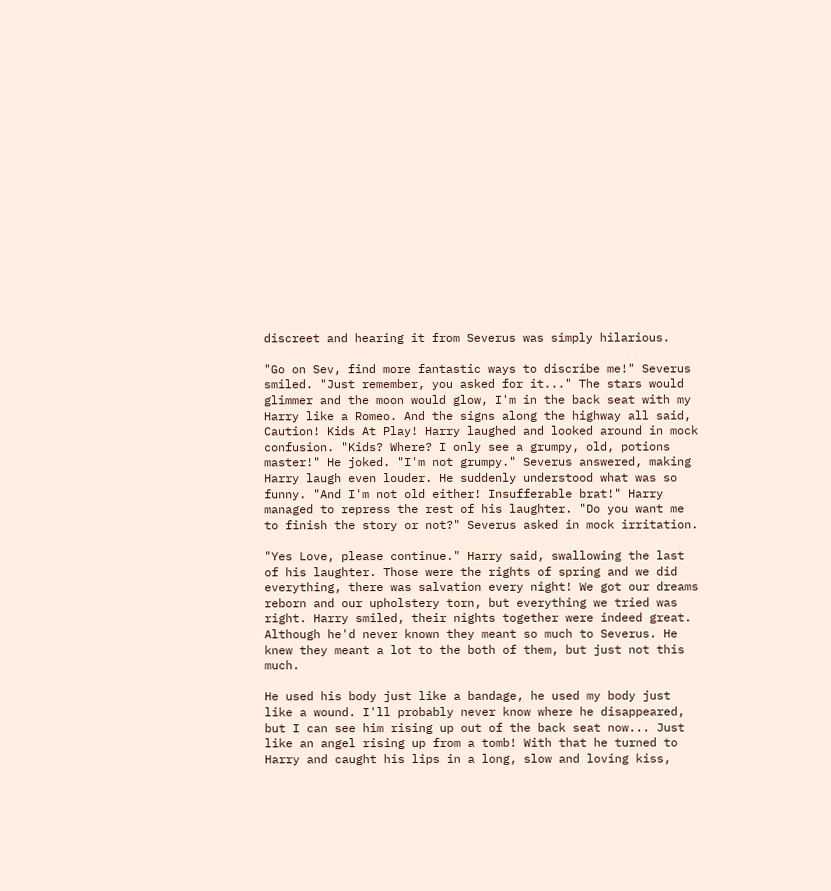discreet and hearing it from Severus was simply hilarious.

"Go on Sev, find more fantastic ways to discribe me!" Severus smiled. "Just remember, you asked for it..." The stars would glimmer and the moon would glow, I'm in the back seat with my Harry like a Romeo. And the signs along the highway all said, Caution! Kids At Play! Harry laughed and looked around in mock confusion. "Kids? Where? I only see a grumpy, old, potions master!" He joked. "I'm not grumpy." Severus answered, making Harry laugh even louder. He suddenly understood what was so funny. "And I'm not old either! Insufferable brat!" Harry managed to repress the rest of his laughter. "Do you want me to finish the story or not?" Severus asked in mock irritation.

"Yes Love, please continue." Harry said, swallowing the last of his laughter. Those were the rights of spring and we did everything, there was salvation every night! We got our dreams reborn and our upholstery torn, but everything we tried was right. Harry smiled, their nights together were indeed great. Although he'd never known they meant so much to Severus. He knew they meant a lot to the both of them, but just not this much.

He used his body just like a bandage, he used my body just like a wound. I'll probably never know where he disappeared, but I can see him rising up out of the back seat now... Just like an angel rising up from a tomb! With that he turned to Harry and caught his lips in a long, slow and loving kiss,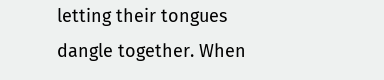letting their tongues dangle together. When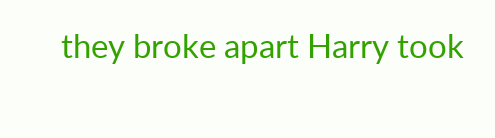they broke apart Harry took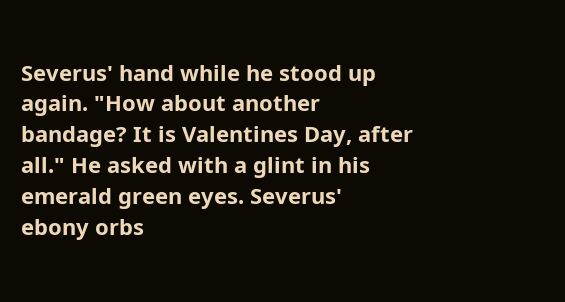Severus' hand while he stood up again. "How about another bandage? It is Valentines Day, after all." He asked with a glint in his emerald green eyes. Severus' ebony orbs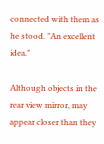connected with them as he stood. "An excellent idea."

Although objects in the rear view mirror, may appear closer than they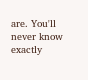are. You'll never know exactly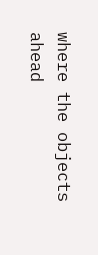where the objects ahead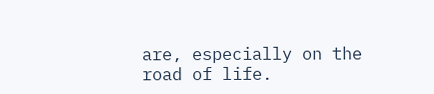are, especially on the road of life.